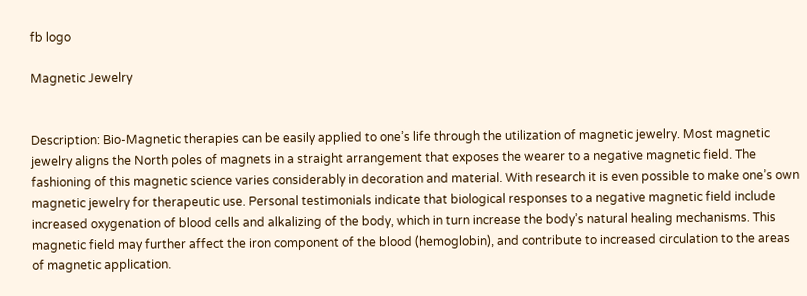fb logo

Magnetic Jewelry


Description: Bio-Magnetic therapies can be easily applied to one’s life through the utilization of magnetic jewelry. Most magnetic jewelry aligns the North poles of magnets in a straight arrangement that exposes the wearer to a negative magnetic field. The fashioning of this magnetic science varies considerably in decoration and material. With research it is even possible to make one’s own magnetic jewelry for therapeutic use. Personal testimonials indicate that biological responses to a negative magnetic field include increased oxygenation of blood cells and alkalizing of the body, which in turn increase the body’s natural healing mechanisms. This magnetic field may further affect the iron component of the blood (hemoglobin), and contribute to increased circulation to the areas of magnetic application.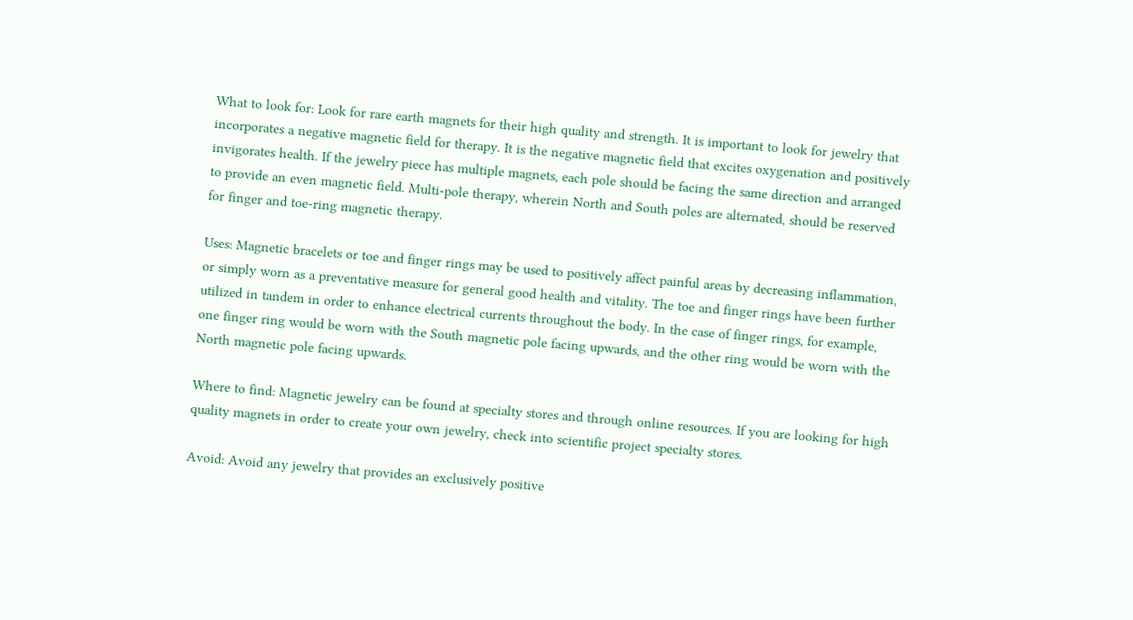What to look for: Look for rare earth magnets for their high quality and strength. It is important to look for jewelry that incorporates a negative magnetic field for therapy. It is the negative magnetic field that excites oxygenation and positively invigorates health. If the jewelry piece has multiple magnets, each pole should be facing the same direction and arranged to provide an even magnetic field. Multi-pole therapy, wherein North and South poles are alternated, should be reserved for finger and toe-ring magnetic therapy.

Uses: Magnetic bracelets or toe and finger rings may be used to positively affect painful areas by decreasing inflammation, or simply worn as a preventative measure for general good health and vitality. The toe and finger rings have been further utilized in tandem in order to enhance electrical currents throughout the body. In the case of finger rings, for example, one finger ring would be worn with the South magnetic pole facing upwards, and the other ring would be worn with the North magnetic pole facing upwards.

Where to find: Magnetic jewelry can be found at specialty stores and through online resources. If you are looking for high quality magnets in order to create your own jewelry, check into scientific project specialty stores.

Avoid: Avoid any jewelry that provides an exclusively positive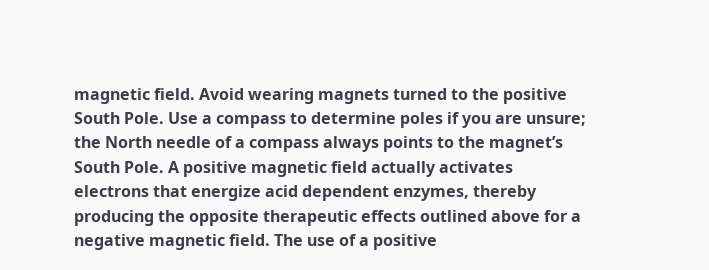magnetic field. Avoid wearing magnets turned to the positive South Pole. Use a compass to determine poles if you are unsure; the North needle of a compass always points to the magnet’s South Pole. A positive magnetic field actually activates electrons that energize acid dependent enzymes, thereby producing the opposite therapeutic effects outlined above for a negative magnetic field. The use of a positive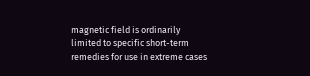magnetic field is ordinarily limited to specific short-term remedies for use in extreme cases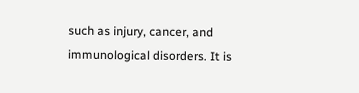such as injury, cancer, and immunological disorders. It is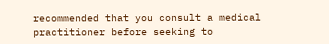recommended that you consult a medical practitioner before seeking to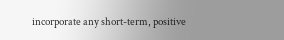incorporate any short-term, positive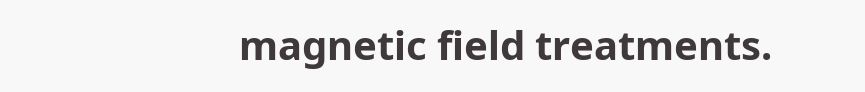magnetic field treatments.